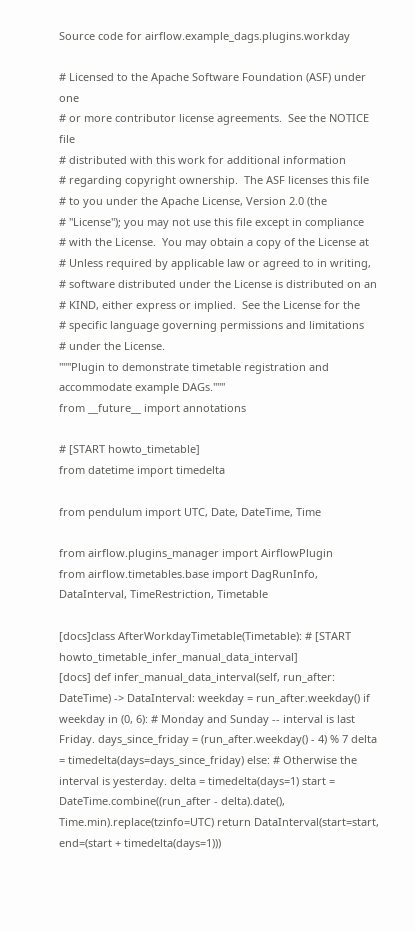Source code for airflow.example_dags.plugins.workday

# Licensed to the Apache Software Foundation (ASF) under one
# or more contributor license agreements.  See the NOTICE file
# distributed with this work for additional information
# regarding copyright ownership.  The ASF licenses this file
# to you under the Apache License, Version 2.0 (the
# "License"); you may not use this file except in compliance
# with the License.  You may obtain a copy of the License at
# Unless required by applicable law or agreed to in writing,
# software distributed under the License is distributed on an
# KIND, either express or implied.  See the License for the
# specific language governing permissions and limitations
# under the License.
"""Plugin to demonstrate timetable registration and accommodate example DAGs."""
from __future__ import annotations

# [START howto_timetable]
from datetime import timedelta

from pendulum import UTC, Date, DateTime, Time

from airflow.plugins_manager import AirflowPlugin
from airflow.timetables.base import DagRunInfo, DataInterval, TimeRestriction, Timetable

[docs]class AfterWorkdayTimetable(Timetable): # [START howto_timetable_infer_manual_data_interval]
[docs] def infer_manual_data_interval(self, run_after: DateTime) -> DataInterval: weekday = run_after.weekday() if weekday in (0, 6): # Monday and Sunday -- interval is last Friday. days_since_friday = (run_after.weekday() - 4) % 7 delta = timedelta(days=days_since_friday) else: # Otherwise the interval is yesterday. delta = timedelta(days=1) start = DateTime.combine((run_after - delta).date(), Time.min).replace(tzinfo=UTC) return DataInterval(start=start, end=(start + timedelta(days=1)))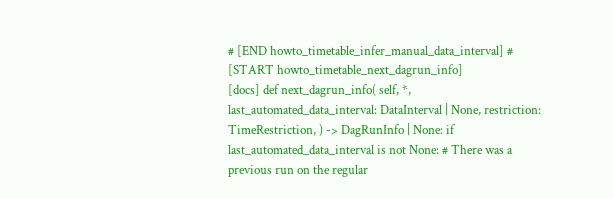# [END howto_timetable_infer_manual_data_interval] # [START howto_timetable_next_dagrun_info]
[docs] def next_dagrun_info( self, *, last_automated_data_interval: DataInterval | None, restriction: TimeRestriction, ) -> DagRunInfo | None: if last_automated_data_interval is not None: # There was a previous run on the regular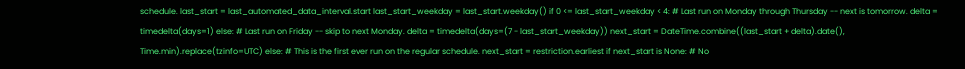schedule. last_start = last_automated_data_interval.start last_start_weekday = last_start.weekday() if 0 <= last_start_weekday < 4: # Last run on Monday through Thursday -- next is tomorrow. delta = timedelta(days=1) else: # Last run on Friday -- skip to next Monday. delta = timedelta(days=(7 - last_start_weekday)) next_start = DateTime.combine((last_start + delta).date(), Time.min).replace(tzinfo=UTC) else: # This is the first ever run on the regular schedule. next_start = restriction.earliest if next_start is None: # No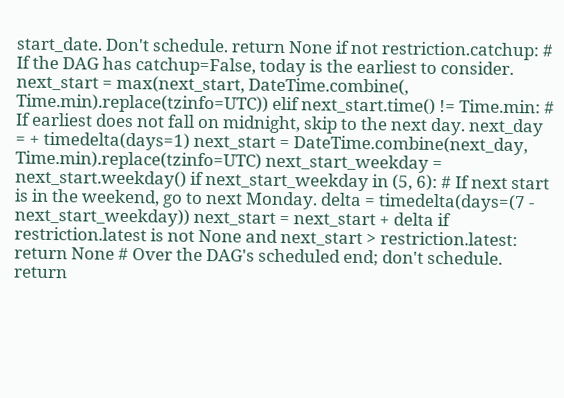start_date. Don't schedule. return None if not restriction.catchup: # If the DAG has catchup=False, today is the earliest to consider. next_start = max(next_start, DateTime.combine(, Time.min).replace(tzinfo=UTC)) elif next_start.time() != Time.min: # If earliest does not fall on midnight, skip to the next day. next_day = + timedelta(days=1) next_start = DateTime.combine(next_day, Time.min).replace(tzinfo=UTC) next_start_weekday = next_start.weekday() if next_start_weekday in (5, 6): # If next start is in the weekend, go to next Monday. delta = timedelta(days=(7 - next_start_weekday)) next_start = next_start + delta if restriction.latest is not None and next_start > restriction.latest: return None # Over the DAG's scheduled end; don't schedule. return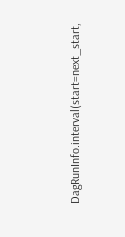DagRunInfo.interval(start=next_start,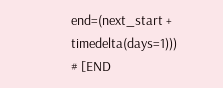end=(next_start + timedelta(days=1)))
# [END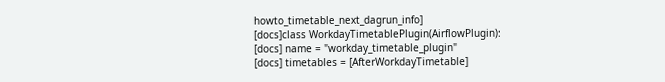howto_timetable_next_dagrun_info]
[docs]class WorkdayTimetablePlugin(AirflowPlugin):
[docs] name = "workday_timetable_plugin"
[docs] timetables = [AfterWorkdayTimetable]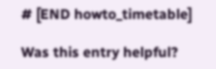# [END howto_timetable]

Was this entry helpful?